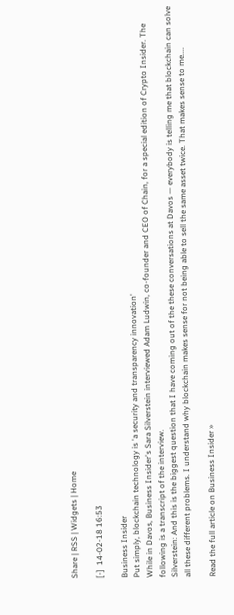Share | RSS | Widgets | Home

[-]  14-02-18 16:53

Business Insider
Put simply, blockchain technology is 'a security and transparency innovation'
While in Davos, Business Insider's Sara Silverstein interviewed Adam Ludwin, co-founder and CEO of Chain, for a special edition of Crypto Insider. The following is a transcript of the interview.
Silverstein: And this is the biggest question that I have coming out of the these conversations at Davos — everybody is telling me that blockchain can solve all these different problems. I understand why blockchain makes sense for not being able to sell the same asset twice. That makes sense to me....

Read the full article on Business Insider »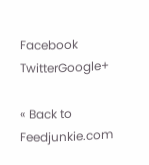Facebook TwitterGoogle+

« Back to Feedjunkie.com